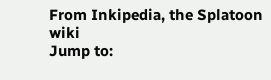From Inkipedia, the Splatoon wiki
Jump to: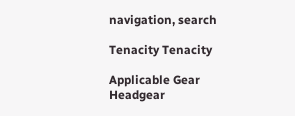navigation, search

Tenacity Tenacity

Applicable Gear Headgear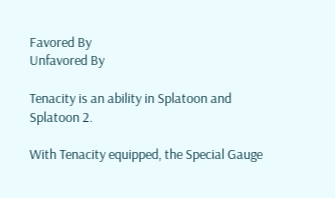Favored By
Unfavored By

Tenacity is an ability in Splatoon and Splatoon 2.

With Tenacity equipped, the Special Gauge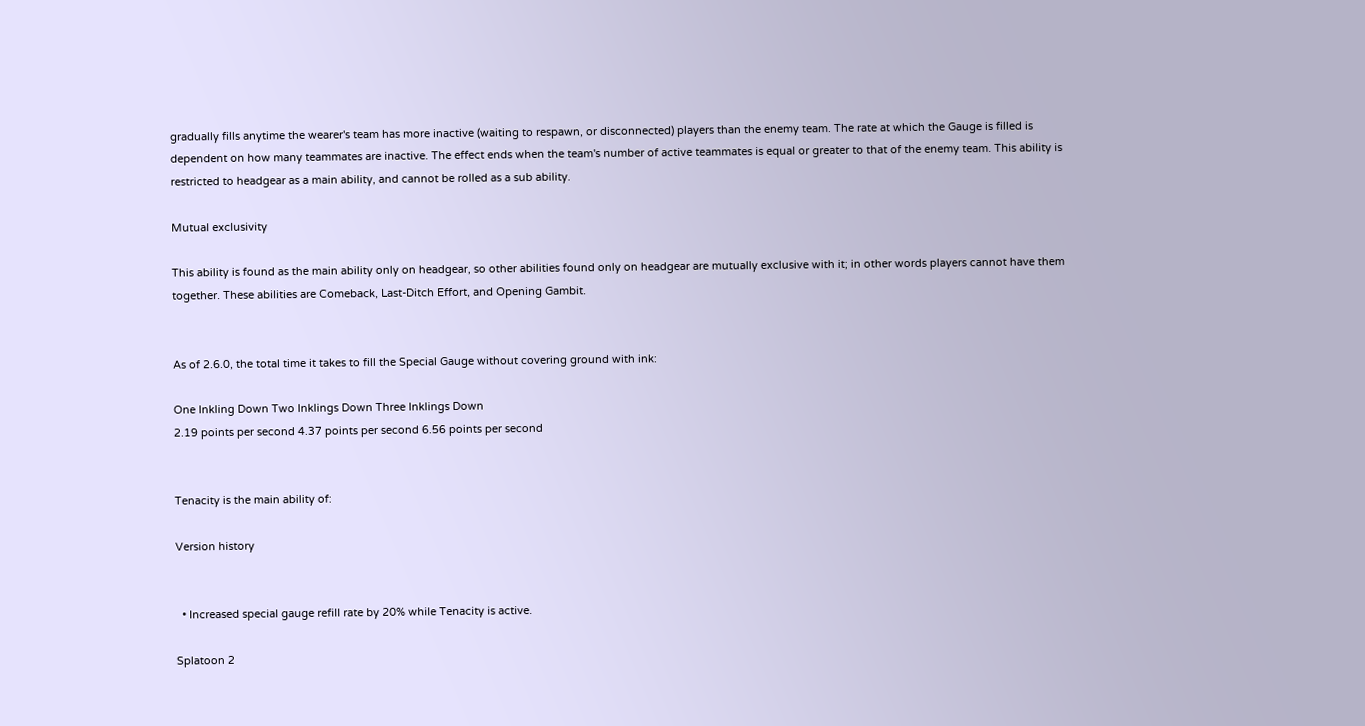gradually fills anytime the wearer's team has more inactive (waiting to respawn, or disconnected) players than the enemy team. The rate at which the Gauge is filled is dependent on how many teammates are inactive. The effect ends when the team's number of active teammates is equal or greater to that of the enemy team. This ability is restricted to headgear as a main ability, and cannot be rolled as a sub ability.

Mutual exclusivity

This ability is found as the main ability only on headgear, so other abilities found only on headgear are mutually exclusive with it; in other words players cannot have them together. These abilities are Comeback, Last-Ditch Effort, and Opening Gambit.


As of 2.6.0, the total time it takes to fill the Special Gauge without covering ground with ink:

One Inkling Down Two Inklings Down Three Inklings Down
2.19 points per second 4.37 points per second 6.56 points per second


Tenacity is the main ability of:

Version history


  • Increased special gauge refill rate by 20% while Tenacity is active.

Splatoon 2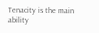Tenacity is the main ability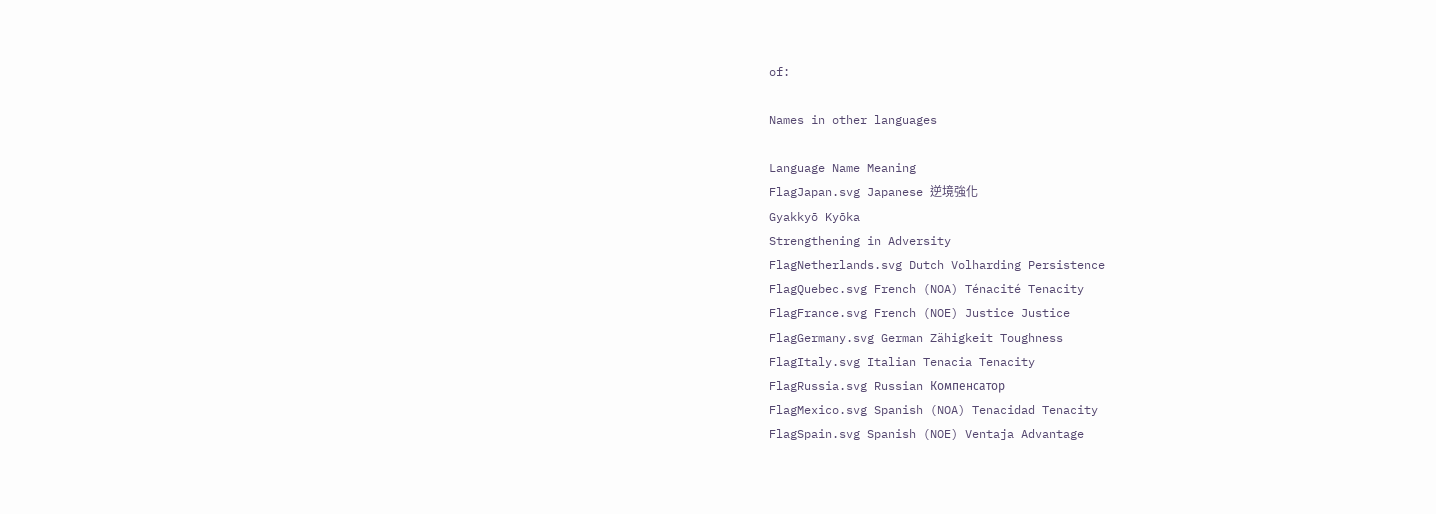of:

Names in other languages

Language Name Meaning
FlagJapan.svg Japanese 逆境強化
Gyakkyō Kyōka
Strengthening in Adversity
FlagNetherlands.svg Dutch Volharding Persistence
FlagQuebec.svg French (NOA) Ténacité Tenacity
FlagFrance.svg French (NOE) Justice Justice
FlagGermany.svg German Zähigkeit Toughness
FlagItaly.svg Italian Tenacia Tenacity
FlagRussia.svg Russian Компенсатор
FlagMexico.svg Spanish (NOA) Tenacidad Tenacity
FlagSpain.svg Spanish (NOE) Ventaja Advantage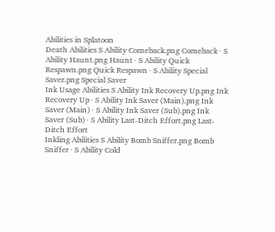Abilities in Splatoon
Death Abilities S Ability Comeback.png Comeback · S Ability Haunt.png Haunt · S Ability Quick Respawn.png Quick Respawn · S Ability Special Saver.png Special Saver
Ink Usage Abilities S Ability Ink Recovery Up.png Ink Recovery Up · S Ability Ink Saver (Main).png Ink Saver (Main) · S Ability Ink Saver (Sub).png Ink Saver (Sub) · S Ability Last-Ditch Effort.png Last-Ditch Effort
Inkling Abilities S Ability Bomb Sniffer.png Bomb Sniffer · S Ability Cold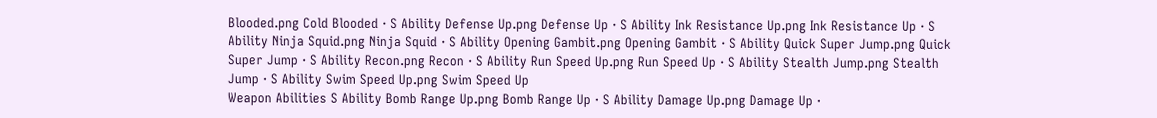Blooded.png Cold Blooded · S Ability Defense Up.png Defense Up · S Ability Ink Resistance Up.png Ink Resistance Up · S Ability Ninja Squid.png Ninja Squid · S Ability Opening Gambit.png Opening Gambit · S Ability Quick Super Jump.png Quick Super Jump · S Ability Recon.png Recon · S Ability Run Speed Up.png Run Speed Up · S Ability Stealth Jump.png Stealth Jump · S Ability Swim Speed Up.png Swim Speed Up
Weapon Abilities S Ability Bomb Range Up.png Bomb Range Up · S Ability Damage Up.png Damage Up ·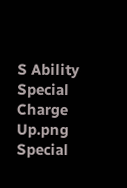S Ability Special Charge Up.png Special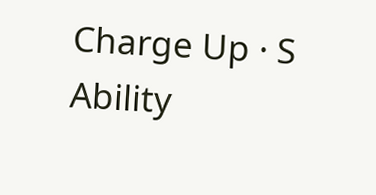Charge Up · S Ability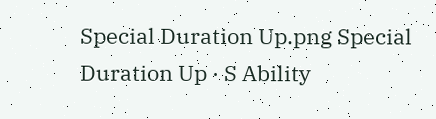Special Duration Up.png Special Duration Up · S Ability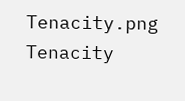Tenacity.png Tenacity